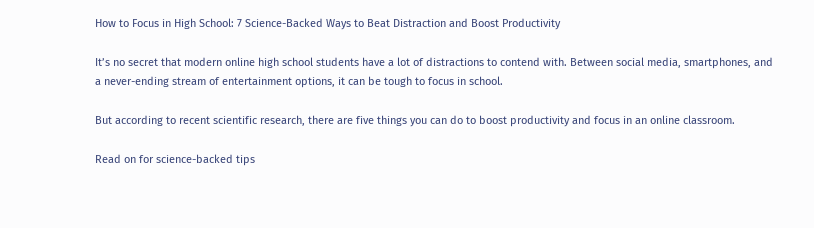How to Focus in High School: 7 Science-Backed Ways to Beat Distraction and Boost Productivity

It’s no secret that modern online high school students have a lot of distractions to contend with. Between social media, smartphones, and a never-ending stream of entertainment options, it can be tough to focus in school.

But according to recent scientific research, there are five things you can do to boost productivity and focus in an online classroom.

Read on for science-backed tips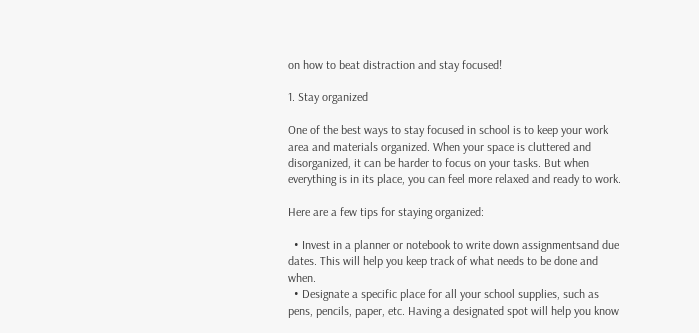on how to beat distraction and stay focused!

1. Stay organized

One of the best ways to stay focused in school is to keep your work area and materials organized. When your space is cluttered and disorganized, it can be harder to focus on your tasks. But when everything is in its place, you can feel more relaxed and ready to work.

Here are a few tips for staying organized:

  • Invest in a planner or notebook to write down assignmentsand due dates. This will help you keep track of what needs to be done and when.
  • Designate a specific place for all your school supplies, such as pens, pencils, paper, etc. Having a designated spot will help you know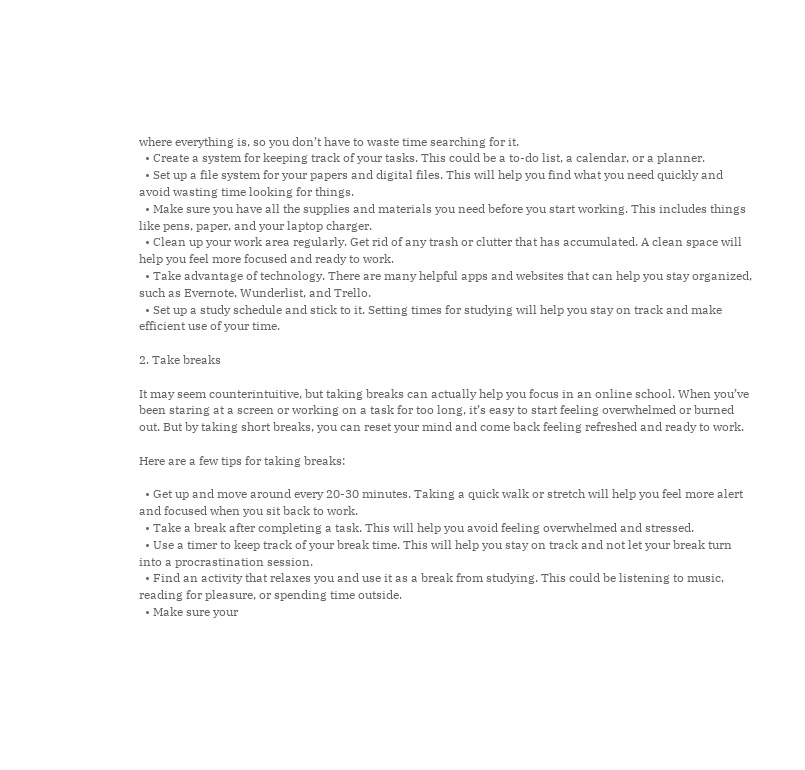where everything is, so you don’t have to waste time searching for it.
  • Create a system for keeping track of your tasks. This could be a to-do list, a calendar, or a planner.
  • Set up a file system for your papers and digital files. This will help you find what you need quickly and avoid wasting time looking for things.
  • Make sure you have all the supplies and materials you need before you start working. This includes things like pens, paper, and your laptop charger.
  • Clean up your work area regularly. Get rid of any trash or clutter that has accumulated. A clean space will help you feel more focused and ready to work.
  • Take advantage of technology. There are many helpful apps and websites that can help you stay organized, such as Evernote, Wunderlist, and Trello.
  • Set up a study schedule and stick to it. Setting times for studying will help you stay on track and make efficient use of your time.

2. Take breaks

It may seem counterintuitive, but taking breaks can actually help you focus in an online school. When you’ve been staring at a screen or working on a task for too long, it’s easy to start feeling overwhelmed or burned out. But by taking short breaks, you can reset your mind and come back feeling refreshed and ready to work.

Here are a few tips for taking breaks:

  • Get up and move around every 20-30 minutes. Taking a quick walk or stretch will help you feel more alert and focused when you sit back to work.
  • Take a break after completing a task. This will help you avoid feeling overwhelmed and stressed.
  • Use a timer to keep track of your break time. This will help you stay on track and not let your break turn into a procrastination session.
  • Find an activity that relaxes you and use it as a break from studying. This could be listening to music, reading for pleasure, or spending time outside.
  • Make sure your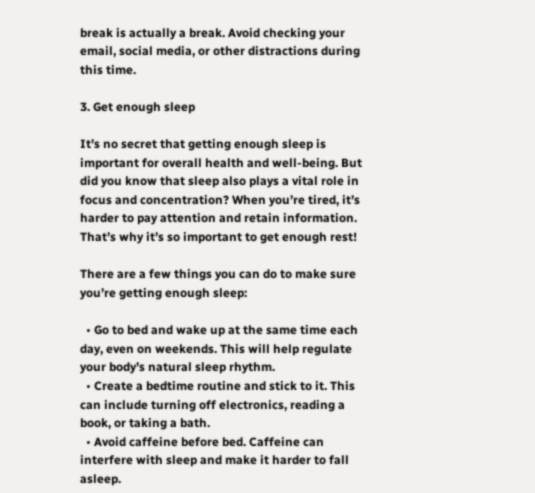break is actually a break. Avoid checking your email, social media, or other distractions during this time.

3. Get enough sleep

It’s no secret that getting enough sleep is important for overall health and well-being. But did you know that sleep also plays a vital role in focus and concentration? When you’re tired, it’s harder to pay attention and retain information. That’s why it’s so important to get enough rest!

There are a few things you can do to make sure you’re getting enough sleep:

  • Go to bed and wake up at the same time each day, even on weekends. This will help regulate your body’s natural sleep rhythm.
  • Create a bedtime routine and stick to it. This can include turning off electronics, reading a book, or taking a bath.
  • Avoid caffeine before bed. Caffeine can interfere with sleep and make it harder to fall asleep.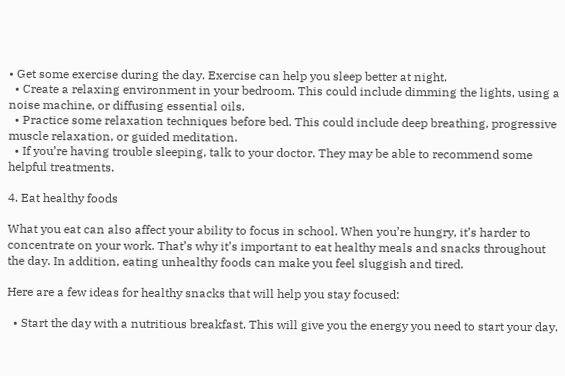• Get some exercise during the day. Exercise can help you sleep better at night.
  • Create a relaxing environment in your bedroom. This could include dimming the lights, using a noise machine, or diffusing essential oils.
  • Practice some relaxation techniques before bed. This could include deep breathing, progressive muscle relaxation, or guided meditation.
  • If you’re having trouble sleeping, talk to your doctor. They may be able to recommend some helpful treatments.

4. Eat healthy foods

What you eat can also affect your ability to focus in school. When you’re hungry, it’s harder to concentrate on your work. That’s why it’s important to eat healthy meals and snacks throughout the day. In addition, eating unhealthy foods can make you feel sluggish and tired.

Here are a few ideas for healthy snacks that will help you stay focused:

  • Start the day with a nutritious breakfast. This will give you the energy you need to start your day.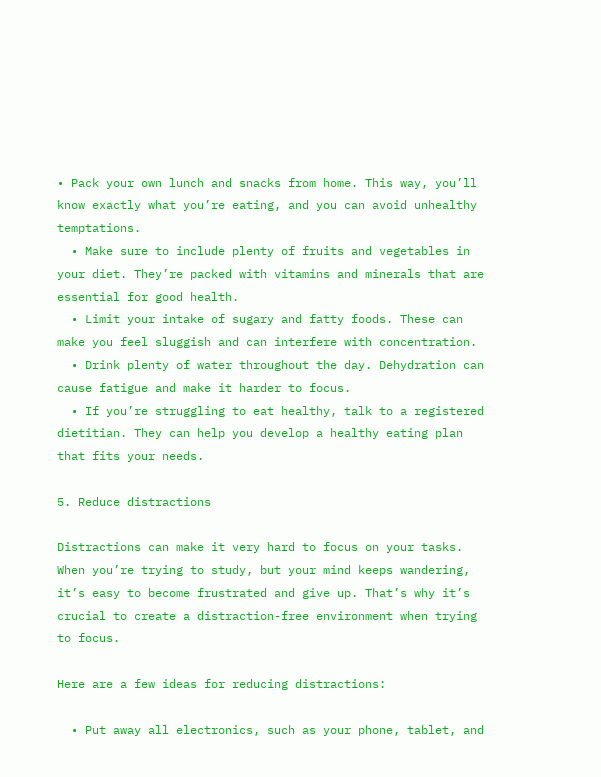• Pack your own lunch and snacks from home. This way, you’ll know exactly what you’re eating, and you can avoid unhealthy temptations.
  • Make sure to include plenty of fruits and vegetables in your diet. They’re packed with vitamins and minerals that are essential for good health.
  • Limit your intake of sugary and fatty foods. These can make you feel sluggish and can interfere with concentration.
  • Drink plenty of water throughout the day. Dehydration can cause fatigue and make it harder to focus.
  • If you’re struggling to eat healthy, talk to a registered dietitian. They can help you develop a healthy eating plan that fits your needs.

5. Reduce distractions

Distractions can make it very hard to focus on your tasks. When you’re trying to study, but your mind keeps wandering, it’s easy to become frustrated and give up. That’s why it’s crucial to create a distraction-free environment when trying to focus.

Here are a few ideas for reducing distractions:

  • Put away all electronics, such as your phone, tablet, and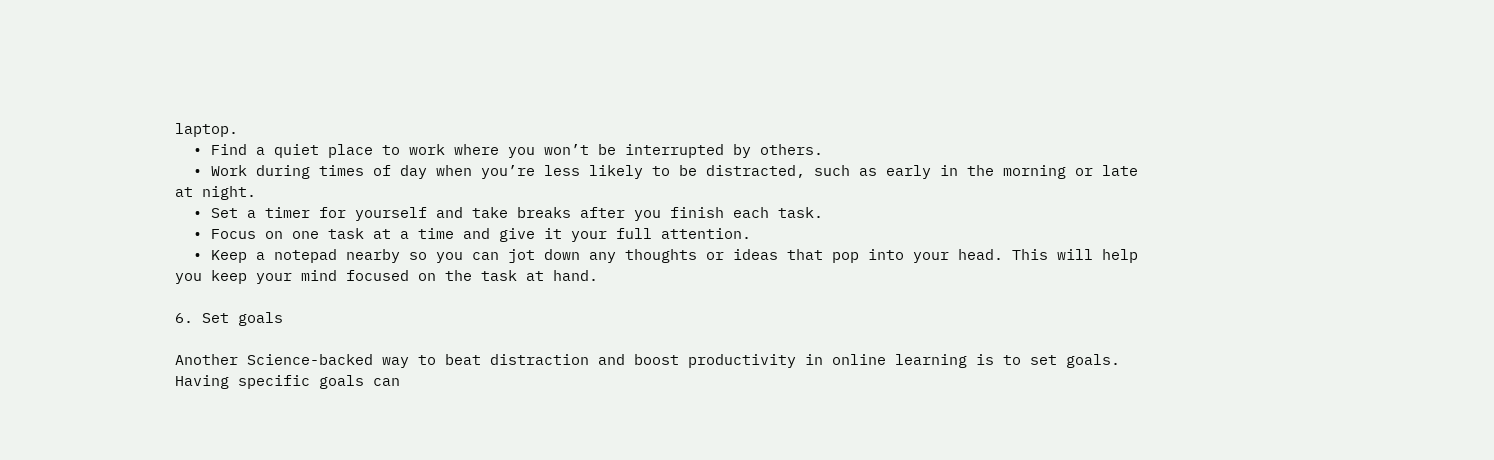laptop.
  • Find a quiet place to work where you won’t be interrupted by others.
  • Work during times of day when you’re less likely to be distracted, such as early in the morning or late at night.
  • Set a timer for yourself and take breaks after you finish each task.
  • Focus on one task at a time and give it your full attention.
  • Keep a notepad nearby so you can jot down any thoughts or ideas that pop into your head. This will help you keep your mind focused on the task at hand.

6. Set goals

Another Science-backed way to beat distraction and boost productivity in online learning is to set goals. Having specific goals can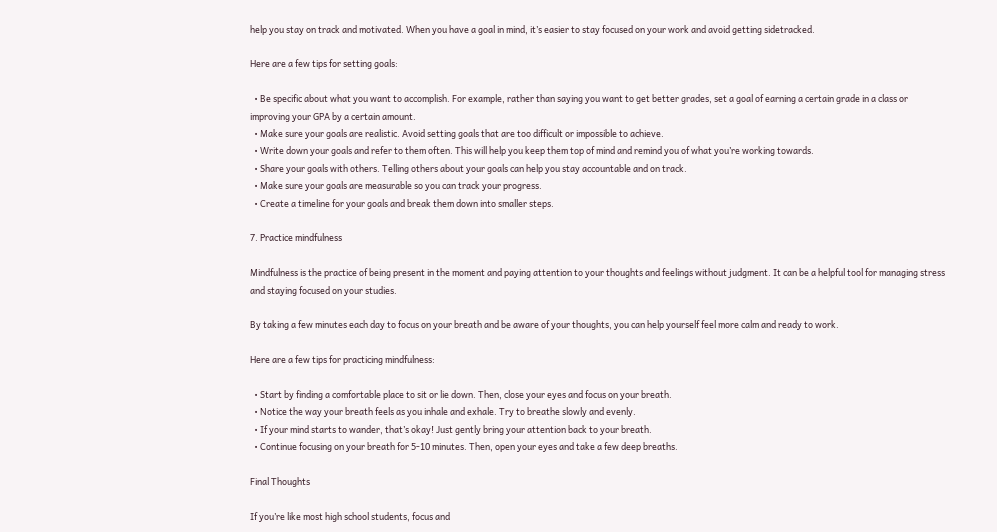help you stay on track and motivated. When you have a goal in mind, it’s easier to stay focused on your work and avoid getting sidetracked.

Here are a few tips for setting goals:

  • Be specific about what you want to accomplish. For example, rather than saying you want to get better grades, set a goal of earning a certain grade in a class or improving your GPA by a certain amount.
  • Make sure your goals are realistic. Avoid setting goals that are too difficult or impossible to achieve.
  • Write down your goals and refer to them often. This will help you keep them top of mind and remind you of what you’re working towards.
  • Share your goals with others. Telling others about your goals can help you stay accountable and on track.
  • Make sure your goals are measurable so you can track your progress.
  • Create a timeline for your goals and break them down into smaller steps.

7. Practice mindfulness

Mindfulness is the practice of being present in the moment and paying attention to your thoughts and feelings without judgment. It can be a helpful tool for managing stress and staying focused on your studies.

By taking a few minutes each day to focus on your breath and be aware of your thoughts, you can help yourself feel more calm and ready to work.

Here are a few tips for practicing mindfulness:

  • Start by finding a comfortable place to sit or lie down. Then, close your eyes and focus on your breath.
  • Notice the way your breath feels as you inhale and exhale. Try to breathe slowly and evenly.
  • If your mind starts to wander, that’s okay! Just gently bring your attention back to your breath.
  • Continue focusing on your breath for 5-10 minutes. Then, open your eyes and take a few deep breaths.

Final Thoughts

If you’re like most high school students, focus and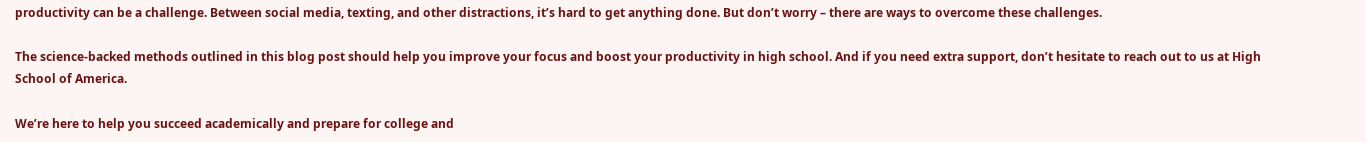productivity can be a challenge. Between social media, texting, and other distractions, it’s hard to get anything done. But don’t worry – there are ways to overcome these challenges.

The science-backed methods outlined in this blog post should help you improve your focus and boost your productivity in high school. And if you need extra support, don’t hesitate to reach out to us at High School of America.

We’re here to help you succeed academically and prepare for college and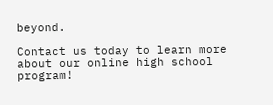beyond.

Contact us today to learn more about our online high school program!